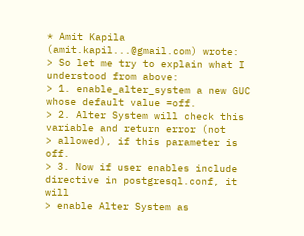* Amit Kapila (amit.kapil...@gmail.com) wrote:
> So let me try to explain what I understood from above:
> 1. enable_alter_system a new GUC whose default value =off.
> 2. Alter System will check this variable and return error (not
> allowed), if this parameter is off.
> 3. Now if user enables include directive in postgresql.conf, it will
> enable Alter System as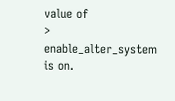value of
>     enable_alter_system is on.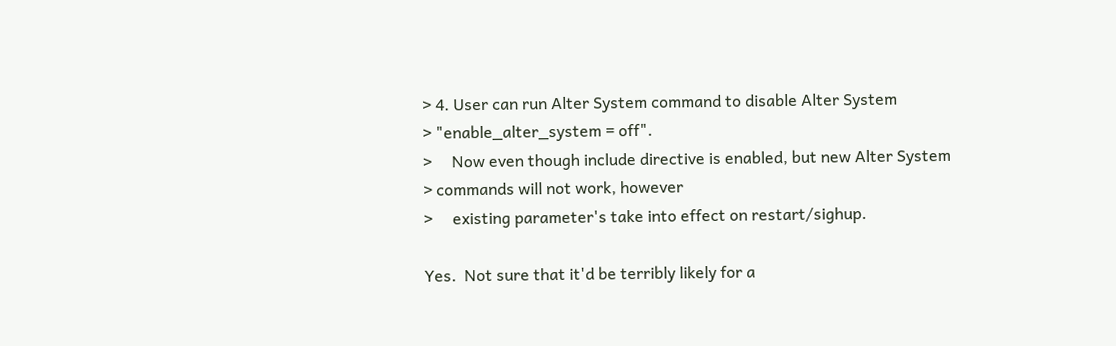> 4. User can run Alter System command to disable Alter System
> "enable_alter_system = off".
>     Now even though include directive is enabled, but new Alter System
> commands will not work, however
>     existing parameter's take into effect on restart/sighup.

Yes.  Not sure that it'd be terribly likely for a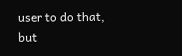user to do that, but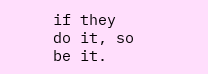if they do it, so be it.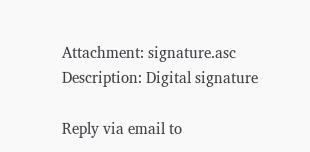Attachment: signature.asc
Description: Digital signature

Reply via email to